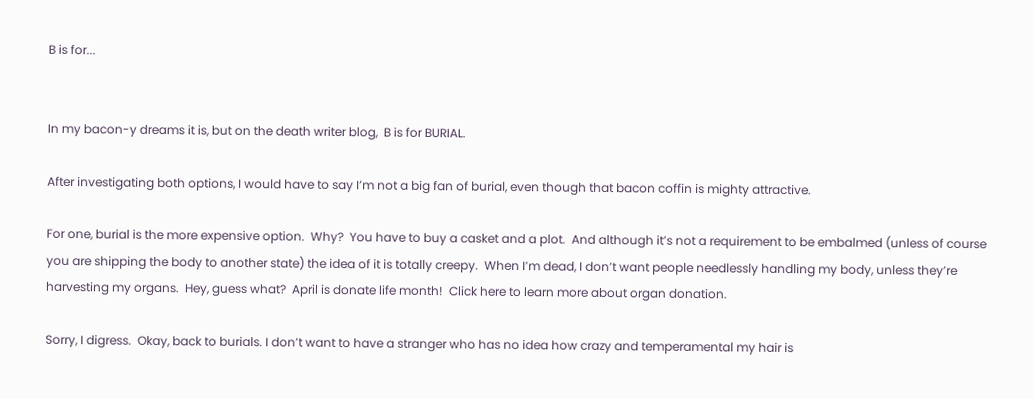B is for...


In my bacon-y dreams it is, but on the death writer blog,  B is for BURIAL.

After investigating both options, I would have to say I’m not a big fan of burial, even though that bacon coffin is mighty attractive.

For one, burial is the more expensive option.  Why?  You have to buy a casket and a plot.  And although it’s not a requirement to be embalmed (unless of course you are shipping the body to another state) the idea of it is totally creepy.  When I’m dead, I don’t want people needlessly handling my body, unless they’re harvesting my organs.  Hey, guess what?  April is donate life month!  Click here to learn more about organ donation.

Sorry, I digress.  Okay, back to burials. I don’t want to have a stranger who has no idea how crazy and temperamental my hair is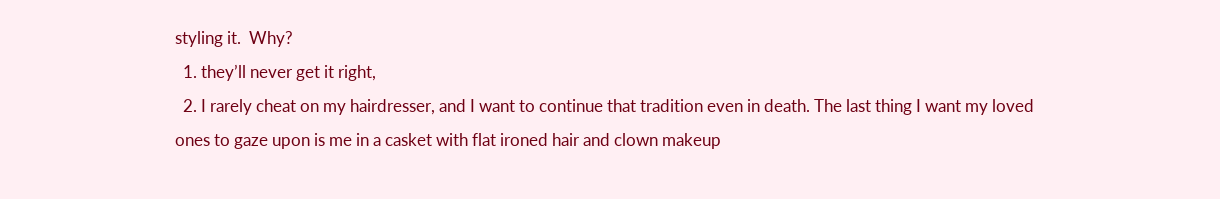styling it.  Why?
  1. they’ll never get it right,
  2. I rarely cheat on my hairdresser, and I want to continue that tradition even in death. The last thing I want my loved ones to gaze upon is me in a casket with flat ironed hair and clown makeup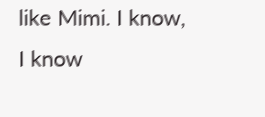like Mimi. I know, I know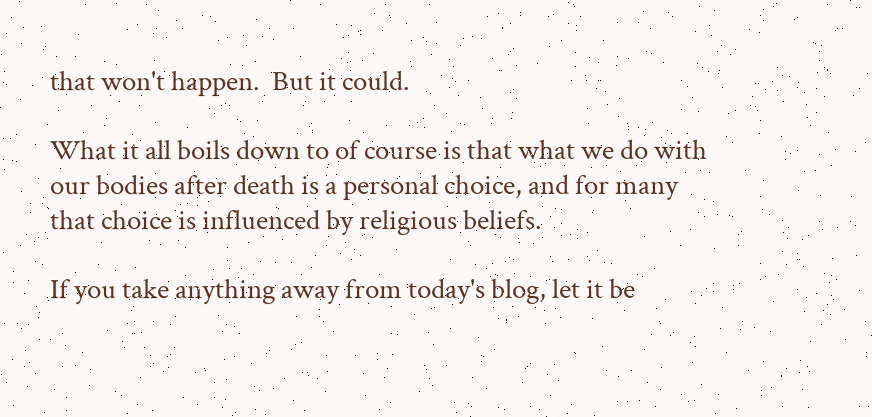that won't happen.  But it could.

What it all boils down to of course is that what we do with our bodies after death is a personal choice, and for many that choice is influenced by religious beliefs.

If you take anything away from today's blog, let it be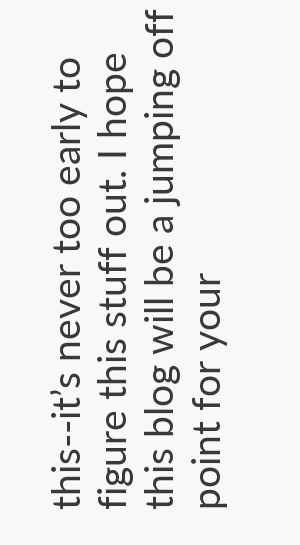this--it’s never too early to figure this stuff out. I hope this blog will be a jumping off point for your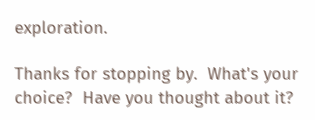exploration.

Thanks for stopping by.  What's your choice?  Have you thought about it?